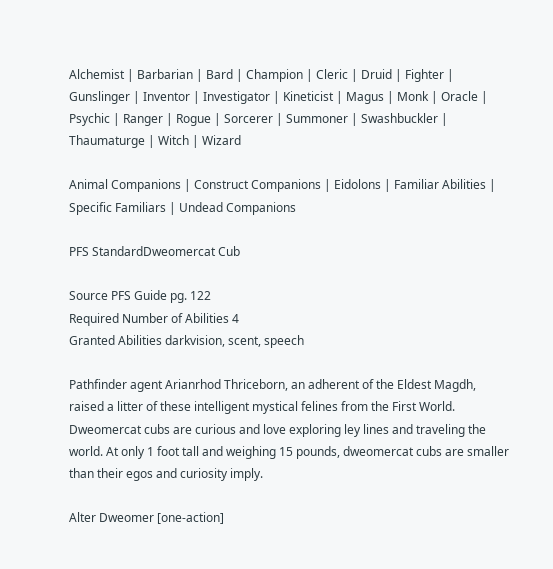Alchemist | Barbarian | Bard | Champion | Cleric | Druid | Fighter | Gunslinger | Inventor | Investigator | Kineticist | Magus | Monk | Oracle | Psychic | Ranger | Rogue | Sorcerer | Summoner | Swashbuckler | Thaumaturge | Witch | Wizard

Animal Companions | Construct Companions | Eidolons | Familiar Abilities | Specific Familiars | Undead Companions

PFS StandardDweomercat Cub

Source PFS Guide pg. 122
Required Number of Abilities 4
Granted Abilities darkvision, scent, speech

Pathfinder agent Arianrhod Thriceborn, an adherent of the Eldest Magdh, raised a litter of these intelligent mystical felines from the First World. Dweomercat cubs are curious and love exploring ley lines and traveling the world. At only 1 foot tall and weighing 15 pounds, dweomercat cubs are smaller than their egos and curiosity imply.

Alter Dweomer [one-action]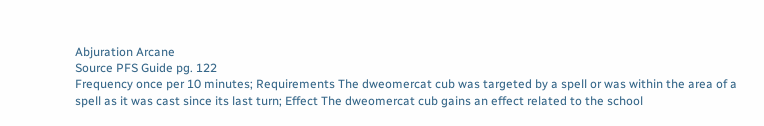Abjuration Arcane
Source PFS Guide pg. 122
Frequency once per 10 minutes; Requirements The dweomercat cub was targeted by a spell or was within the area of a spell as it was cast since its last turn; Effect The dweomercat cub gains an effect related to the school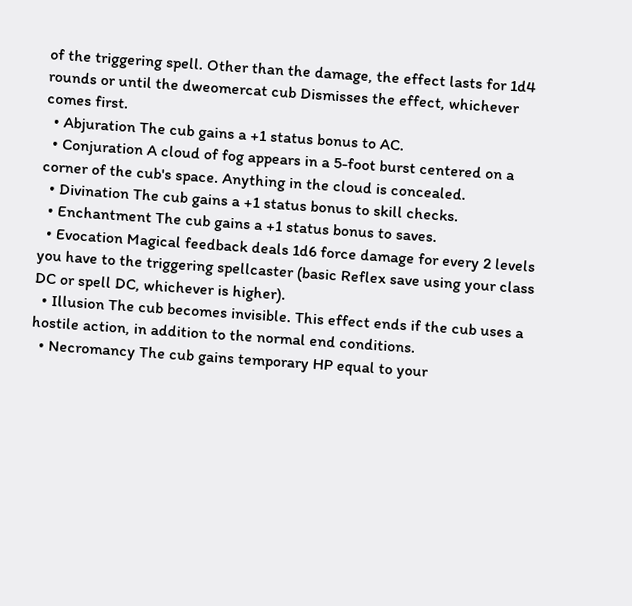of the triggering spell. Other than the damage, the effect lasts for 1d4 rounds or until the dweomercat cub Dismisses the effect, whichever comes first.
  • Abjuration The cub gains a +1 status bonus to AC.
  • Conjuration A cloud of fog appears in a 5-foot burst centered on a corner of the cub's space. Anything in the cloud is concealed.
  • Divination The cub gains a +1 status bonus to skill checks.
  • Enchantment The cub gains a +1 status bonus to saves.
  • Evocation Magical feedback deals 1d6 force damage for every 2 levels you have to the triggering spellcaster (basic Reflex save using your class DC or spell DC, whichever is higher).
  • Illusion The cub becomes invisible. This effect ends if the cub uses a hostile action, in addition to the normal end conditions.
  • Necromancy The cub gains temporary HP equal to your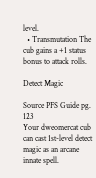level.
  • Transmutation The cub gains a +1 status bonus to attack rolls.

Detect Magic

Source PFS Guide pg. 123
Your dweomercat cub can cast 1st-level detect magic as an arcane innate spell.